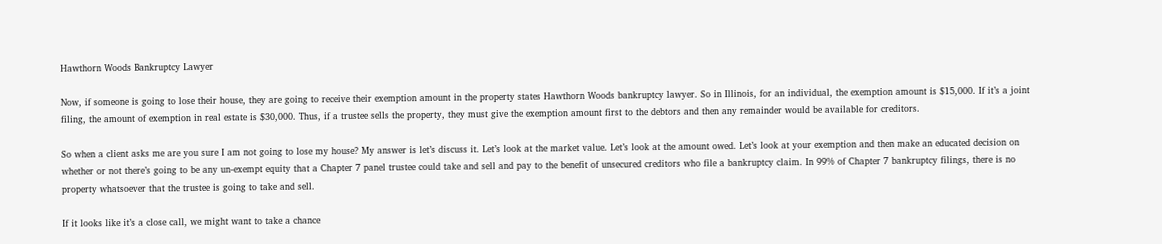Hawthorn Woods Bankruptcy Lawyer

Now, if someone is going to lose their house, they are going to receive their exemption amount in the property states Hawthorn Woods bankruptcy lawyer. So in Illinois, for an individual, the exemption amount is $15,000. If it’s a joint filing, the amount of exemption in real estate is $30,000. Thus, if a trustee sells the property, they must give the exemption amount first to the debtors and then any remainder would be available for creditors.

So when a client asks me are you sure I am not going to lose my house? My answer is let’s discuss it. Let’s look at the market value. Let’s look at the amount owed. Let’s look at your exemption and then make an educated decision on whether or not there’s going to be any un-exempt equity that a Chapter 7 panel trustee could take and sell and pay to the benefit of unsecured creditors who file a bankruptcy claim. In 99% of Chapter 7 bankruptcy filings, there is no property whatsoever that the trustee is going to take and sell.

If it looks like it’s a close call, we might want to take a chance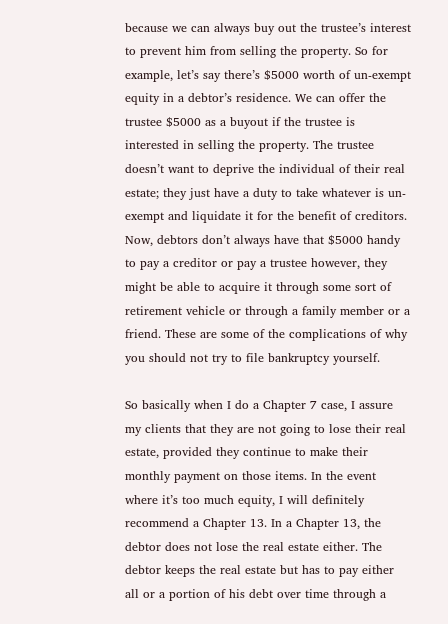because we can always buy out the trustee’s interest to prevent him from selling the property. So for example, let’s say there’s $5000 worth of un-exempt equity in a debtor’s residence. We can offer the trustee $5000 as a buyout if the trustee is interested in selling the property. The trustee doesn’t want to deprive the individual of their real estate; they just have a duty to take whatever is un-exempt and liquidate it for the benefit of creditors. Now, debtors don’t always have that $5000 handy to pay a creditor or pay a trustee however, they might be able to acquire it through some sort of retirement vehicle or through a family member or a friend. These are some of the complications of why you should not try to file bankruptcy yourself.

So basically when I do a Chapter 7 case, I assure my clients that they are not going to lose their real estate, provided they continue to make their monthly payment on those items. In the event where it’s too much equity, I will definitely recommend a Chapter 13. In a Chapter 13, the debtor does not lose the real estate either. The debtor keeps the real estate but has to pay either all or a portion of his debt over time through a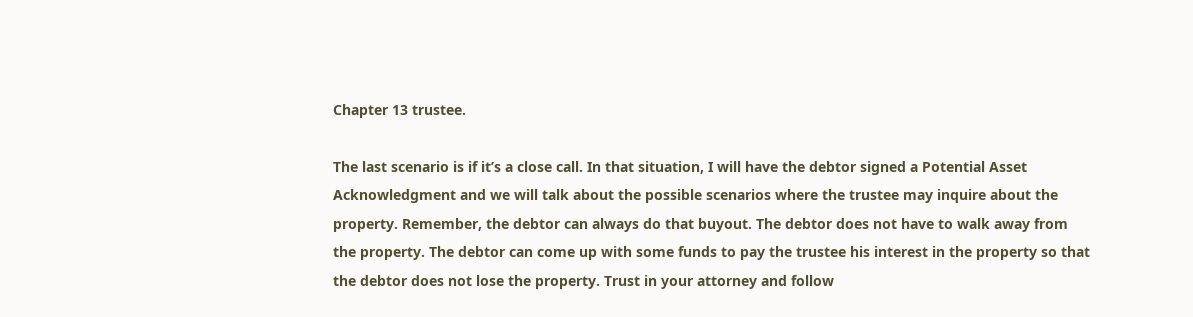Chapter 13 trustee.

The last scenario is if it’s a close call. In that situation, I will have the debtor signed a Potential Asset Acknowledgment and we will talk about the possible scenarios where the trustee may inquire about the property. Remember, the debtor can always do that buyout. The debtor does not have to walk away from the property. The debtor can come up with some funds to pay the trustee his interest in the property so that the debtor does not lose the property. Trust in your attorney and follow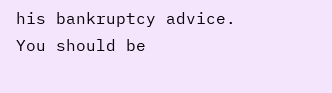his bankruptcy advice. You should be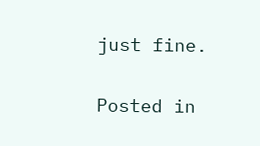just fine.

Posted in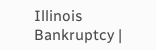Illinois Bankruptcy |